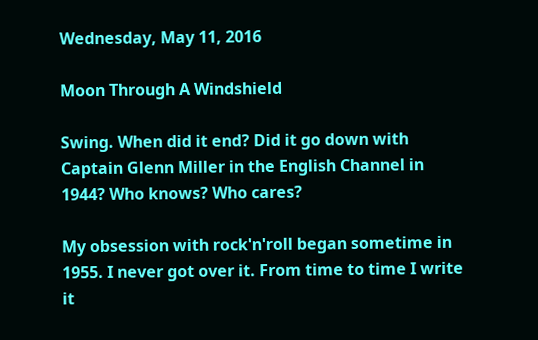Wednesday, May 11, 2016

Moon Through A Windshield

Swing. When did it end? Did it go down with Captain Glenn Miller in the English Channel in 1944? Who knows? Who cares?

My obsession with rock'n'roll began sometime in 1955. I never got over it. From time to time I write it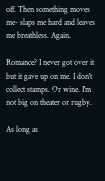off. Then something moves me- slaps me hard and leaves me breathless. Again.

Romance? I never got over it but it gave up on me. I don't collect stamps. Or wine. I'm not big on theater or rugby.

As long as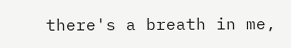there's a breath in me,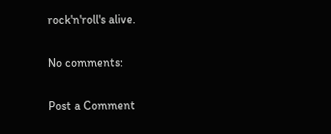rock'n'roll's alive.

No comments:

Post a Comment